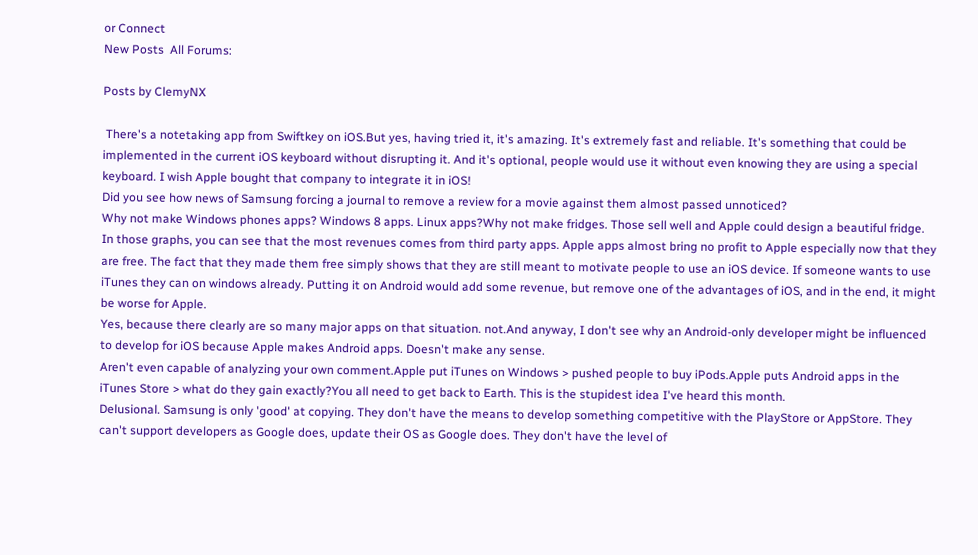or Connect
New Posts  All Forums:

Posts by ClemyNX

 There's a notetaking app from Swiftkey on iOS.But yes, having tried it, it's amazing. It's extremely fast and reliable. It's something that could be implemented in the current iOS keyboard without disrupting it. And it's optional, people would use it without even knowing they are using a special keyboard. I wish Apple bought that company to integrate it in iOS!
Did you see how news of Samsung forcing a journal to remove a review for a movie against them almost passed unnoticed?
Why not make Windows phones apps? Windows 8 apps. Linux apps?Why not make fridges. Those sell well and Apple could design a beautiful fridge.
In those graphs, you can see that the most revenues comes from third party apps. Apple apps almost bring no profit to Apple especially now that they are free. The fact that they made them free simply shows that they are still meant to motivate people to use an iOS device. If someone wants to use iTunes they can on windows already. Putting it on Android would add some revenue, but remove one of the advantages of iOS, and in the end, it might be worse for Apple.
Yes, because there clearly are so many major apps on that situation. not.And anyway, I don't see why an Android-only developer might be influenced to develop for iOS because Apple makes Android apps. Doesn't make any sense.
Aren't even capable of analyzing your own comment.Apple put iTunes on Windows > pushed people to buy iPods.Apple puts Android apps in the iTunes Store > what do they gain exactly?You all need to get back to Earth. This is the stupidest idea I've heard this month.
Delusional. Samsung is only 'good' at copying. They don't have the means to develop something competitive with the PlayStore or AppStore. They can't support developers as Google does, update their OS as Google does. They don't have the level of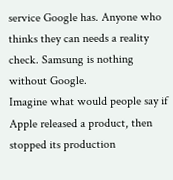service Google has. Anyone who thinks they can needs a reality check. Samsung is nothing without Google.
Imagine what would people say if Apple released a product, then stopped its production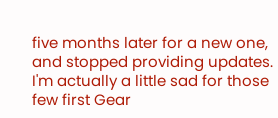five months later for a new one, and stopped providing updates. I'm actually a little sad for those few first Gear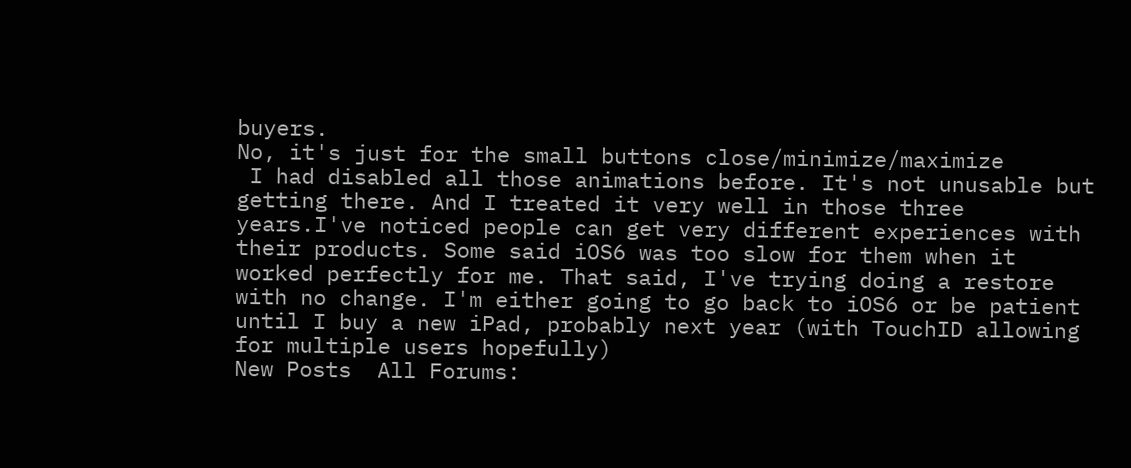buyers.
No, it's just for the small buttons close/minimize/maximize
 I had disabled all those animations before. It's not unusable but getting there. And I treated it very well in those three years.I've noticed people can get very different experiences with their products. Some said iOS6 was too slow for them when it worked perfectly for me. That said, I've trying doing a restore with no change. I'm either going to go back to iOS6 or be patient until I buy a new iPad, probably next year (with TouchID allowing for multiple users hopefully)
New Posts  All Forums: